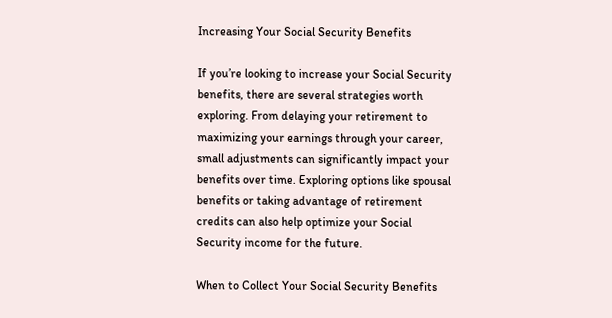Increasing Your Social Security Benefits

If you’re looking to increase your Social Security benefits, there are several strategies worth exploring. From delaying your retirement to maximizing your earnings through your career, small adjustments can significantly impact your benefits over time. Exploring options like spousal benefits or taking advantage of retirement credits can also help optimize your Social Security income for the future.

When to Collect Your Social Security Benefits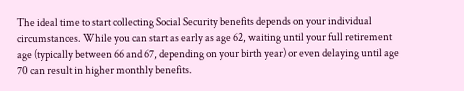The ideal time to start collecting Social Security benefits depends on your individual circumstances. While you can start as early as age 62, waiting until your full retirement age (typically between 66 and 67, depending on your birth year) or even delaying until age 70 can result in higher monthly benefits.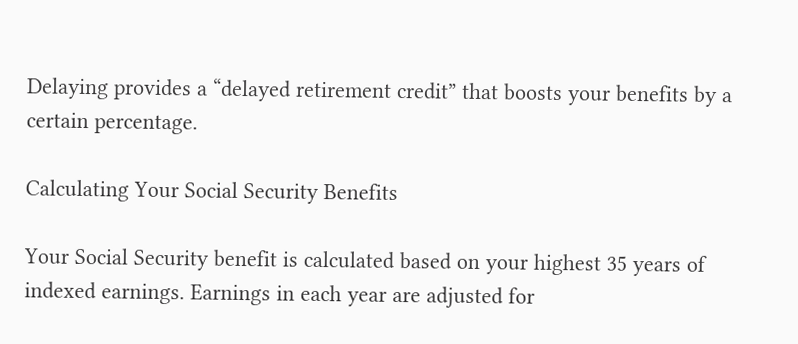Delaying provides a “delayed retirement credit” that boosts your benefits by a certain percentage.

Calculating Your Social Security Benefits

Your Social Security benefit is calculated based on your highest 35 years of indexed earnings. Earnings in each year are adjusted for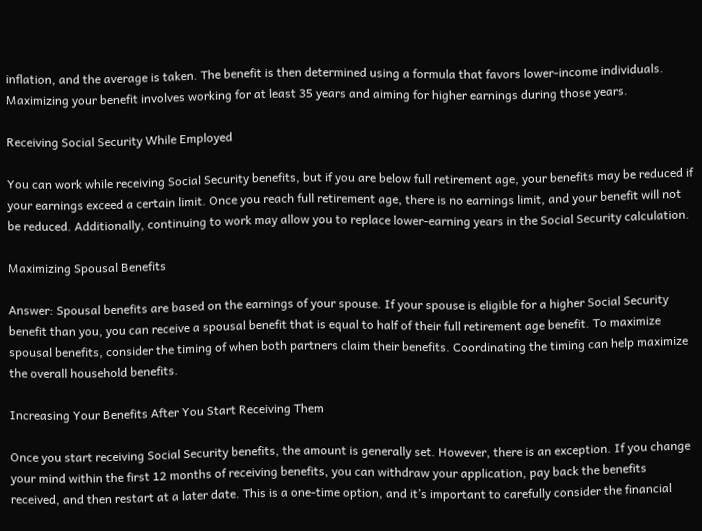inflation, and the average is taken. The benefit is then determined using a formula that favors lower-income individuals. Maximizing your benefit involves working for at least 35 years and aiming for higher earnings during those years.

Receiving Social Security While Employed

You can work while receiving Social Security benefits, but if you are below full retirement age, your benefits may be reduced if your earnings exceed a certain limit. Once you reach full retirement age, there is no earnings limit, and your benefit will not be reduced. Additionally, continuing to work may allow you to replace lower-earning years in the Social Security calculation.

Maximizing Spousal Benefits

Answer: Spousal benefits are based on the earnings of your spouse. If your spouse is eligible for a higher Social Security benefit than you, you can receive a spousal benefit that is equal to half of their full retirement age benefit. To maximize spousal benefits, consider the timing of when both partners claim their benefits. Coordinating the timing can help maximize the overall household benefits.

Increasing Your Benefits After You Start Receiving Them

Once you start receiving Social Security benefits, the amount is generally set. However, there is an exception. If you change your mind within the first 12 months of receiving benefits, you can withdraw your application, pay back the benefits received, and then restart at a later date. This is a one-time option, and it’s important to carefully consider the financial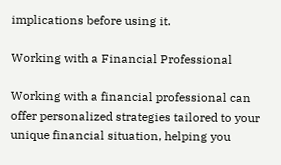implications before using it.

Working with a Financial Professional

Working with a financial professional can offer personalized strategies tailored to your unique financial situation, helping you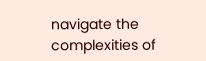navigate the complexities of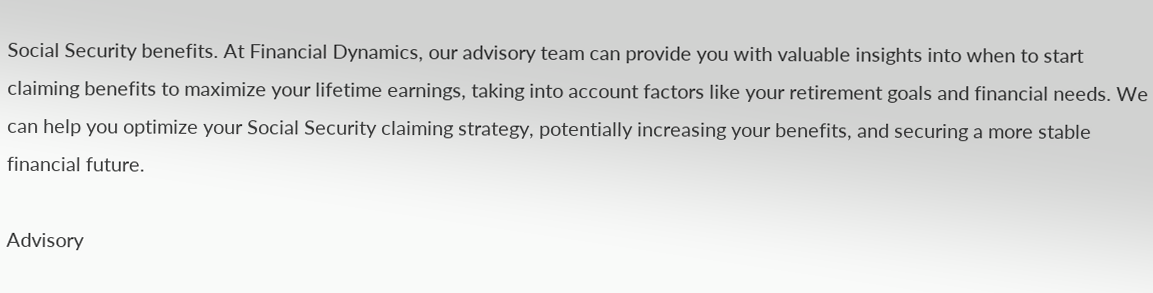Social Security benefits. At Financial Dynamics, our advisory team can provide you with valuable insights into when to start claiming benefits to maximize your lifetime earnings, taking into account factors like your retirement goals and financial needs. We can help you optimize your Social Security claiming strategy, potentially increasing your benefits, and securing a more stable financial future.

Advisory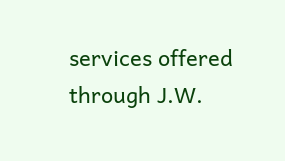services offered through J.W.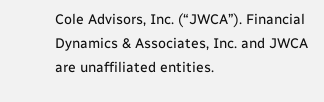Cole Advisors, Inc. (“JWCA”). Financial Dynamics & Associates, Inc. and JWCA are unaffiliated entities.